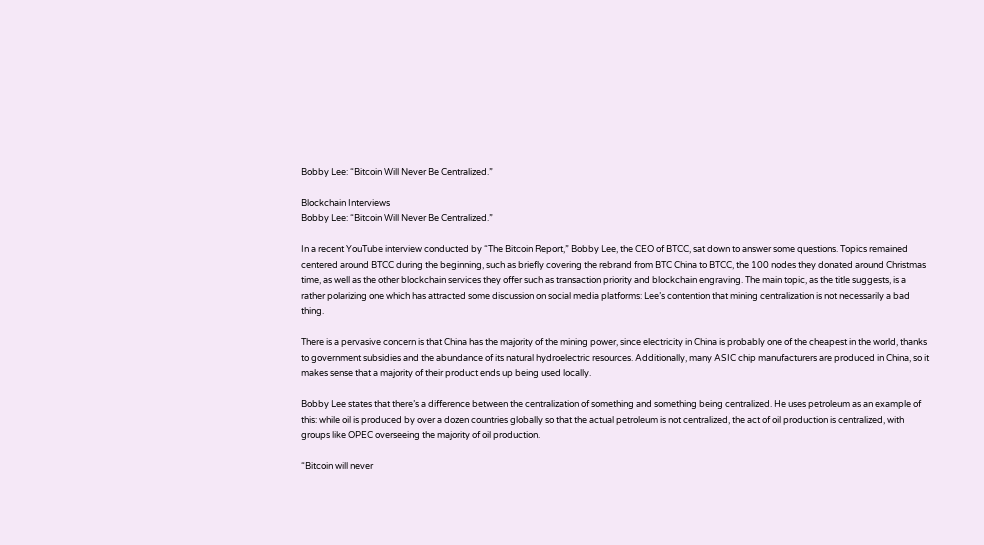Bobby Lee: “Bitcoin Will Never Be Centralized.”

Blockchain Interviews
Bobby Lee: “Bitcoin Will Never Be Centralized.”

In a recent YouTube interview conducted by “The Bitcoin Report,” Bobby Lee, the CEO of BTCC, sat down to answer some questions. Topics remained centered around BTCC during the beginning, such as briefly covering the rebrand from BTC China to BTCC, the 100 nodes they donated around Christmas time, as well as the other blockchain services they offer such as transaction priority and blockchain engraving. The main topic, as the title suggests, is a rather polarizing one which has attracted some discussion on social media platforms: Lee’s contention that mining centralization is not necessarily a bad thing.

There is a pervasive concern is that China has the majority of the mining power, since electricity in China is probably one of the cheapest in the world, thanks to government subsidies and the abundance of its natural hydroelectric resources. Additionally, many ASIC chip manufacturers are produced in China, so it makes sense that a majority of their product ends up being used locally.

Bobby Lee states that there’s a difference between the centralization of something and something being centralized. He uses petroleum as an example of this: while oil is produced by over a dozen countries globally so that the actual petroleum is not centralized, the act of oil production is centralized, with groups like OPEC overseeing the majority of oil production.

“Bitcoin will never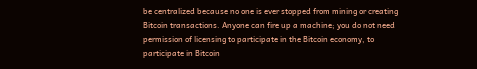be centralized because no one is ever stopped from mining or creating Bitcoin transactions. Anyone can fire up a machine; you do not need permission of licensing to participate in the Bitcoin economy, to participate in Bitcoin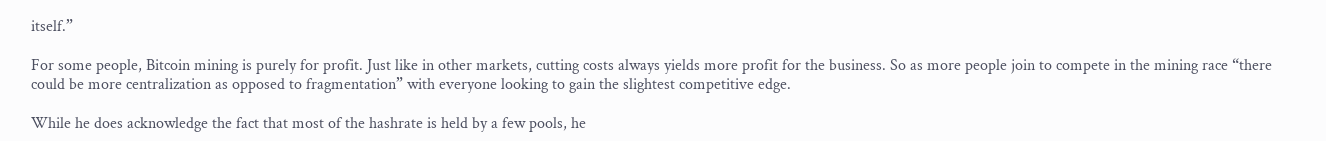itself.”

For some people, Bitcoin mining is purely for profit. Just like in other markets, cutting costs always yields more profit for the business. So as more people join to compete in the mining race “there could be more centralization as opposed to fragmentation” with everyone looking to gain the slightest competitive edge.

While he does acknowledge the fact that most of the hashrate is held by a few pools, he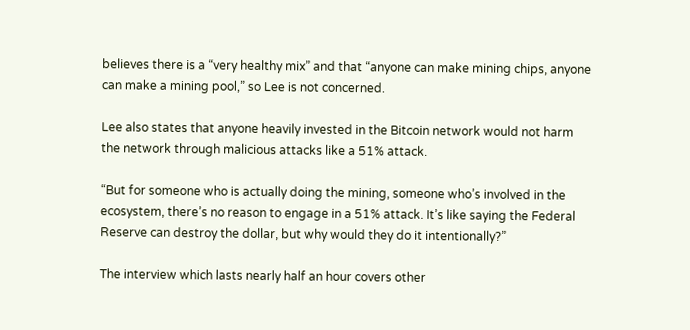believes there is a “very healthy mix” and that “anyone can make mining chips, anyone can make a mining pool,” so Lee is not concerned.

Lee also states that anyone heavily invested in the Bitcoin network would not harm the network through malicious attacks like a 51% attack.

“But for someone who is actually doing the mining, someone who’s involved in the ecosystem, there’s no reason to engage in a 51% attack. It’s like saying the Federal Reserve can destroy the dollar, but why would they do it intentionally?”

The interview which lasts nearly half an hour covers other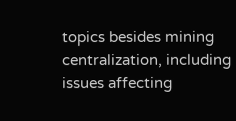topics besides mining centralization, including issues affecting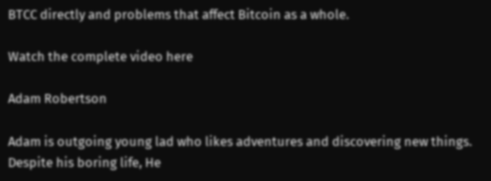BTCC directly and problems that affect Bitcoin as a whole.

Watch the complete video here

Adam Robertson

Adam is outgoing young lad who likes adventures and discovering new things. Despite his boring life, He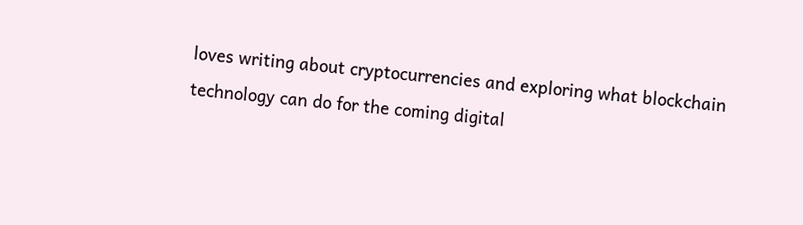loves writing about cryptocurrencies and exploring what blockchain technology can do for the coming digital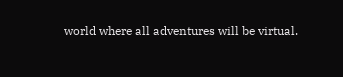world where all adventures will be virtual.